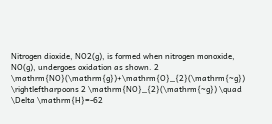Nitrogen dioxide, NO2(g), is formed when nitrogen monoxide, NO(g), undergoes oxidation as shown. 2 \mathrm{NO}(\mathrm{g})+\mathrm{O}_{2}(\mathrm{~g}) \rightleftharpoons 2 \mathrm{NO}_{2}(\mathrm{~g}) \quad \Delta \mathrm{H}=-62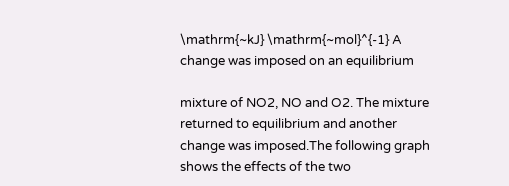\mathrm{~kJ} \mathrm{~mol}^{-1} A change was imposed on an equilibrium

mixture of NO2, NO and O2. The mixture returned to equilibrium and another change was imposed.The following graph shows the effects of the two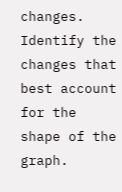changes. Identify the changes that best account for the shape of the graph.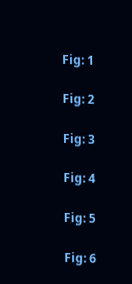Fig: 1

Fig: 2

Fig: 3

Fig: 4

Fig: 5

Fig: 6